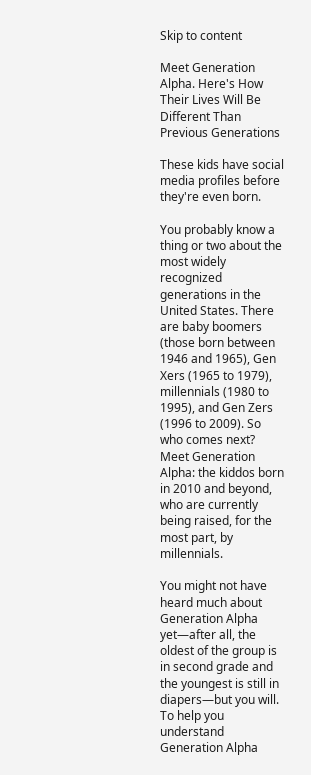Skip to content

Meet Generation Alpha. Here's How Their Lives Will Be Different Than Previous Generations

These kids have social media profiles before they're even born.

You probably know a thing or two about the most widely recognized generations in the United States. There are baby boomers (those born between 1946 and 1965), Gen Xers (1965 to 1979), millennials (1980 to 1995), and Gen Zers (1996 to 2009). So who comes next? Meet Generation Alpha: the kiddos born in 2010 and beyond, who are currently being raised, for the most part, by millennials.

You might not have heard much about Generation Alpha yet—after all, the oldest of the group is in second grade and the youngest is still in diapers—but you will. To help you understand Generation Alpha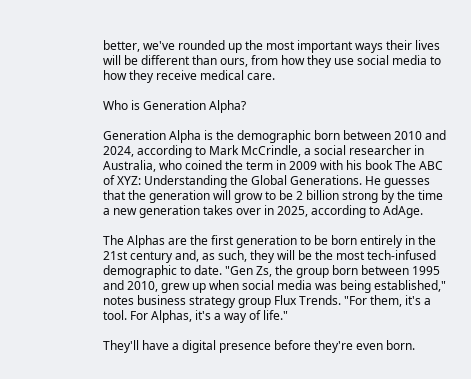better, we've rounded up the most important ways their lives will be different than ours, from how they use social media to how they receive medical care.

Who is Generation Alpha?

Generation Alpha is the demographic born between 2010 and 2024, according to Mark McCrindle, a social researcher in Australia, who coined the term in 2009 with his book The ABC of XYZ: Understanding the Global Generations. He guesses that the generation will grow to be 2 billion strong by the time a new generation takes over in 2025, according to AdAge.

The Alphas are the first generation to be born entirely in the 21st century and, as such, they will be the most tech-infused demographic to date. "Gen Zs, the group born between 1995 and 2010, grew up when social media was being established," notes business strategy group Flux Trends. "For them, it's a tool. For Alphas, it's a way of life."

They'll have a digital presence before they're even born.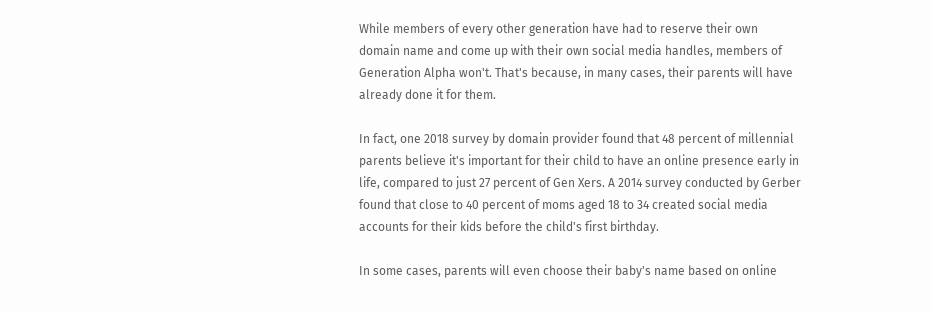While members of every other generation have had to reserve their own domain name and come up with their own social media handles, members of Generation Alpha won't. That's because, in many cases, their parents will have already done it for them.

In fact, one 2018 survey by domain provider found that 48 percent of millennial parents believe it's important for their child to have an online presence early in life, compared to just 27 percent of Gen Xers. A 2014 survey conducted by Gerber found that close to 40 percent of moms aged 18 to 34 created social media accounts for their kids before the child's first birthday.

In some cases, parents will even choose their baby's name based on online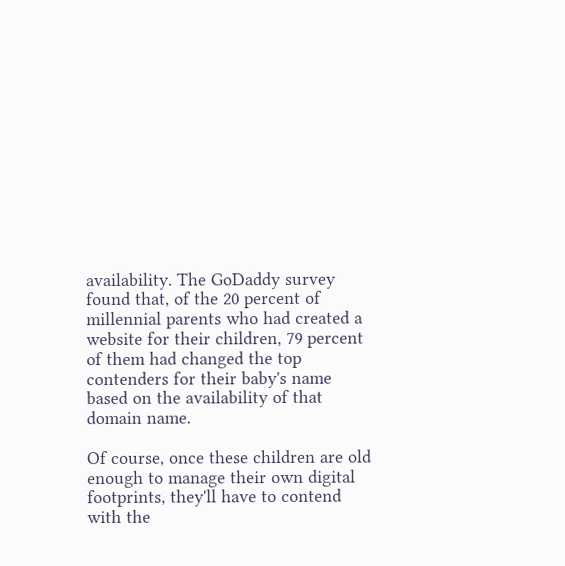availability. The GoDaddy survey found that, of the 20 percent of millennial parents who had created a website for their children, 79 percent of them had changed the top contenders for their baby's name based on the availability of that domain name.

Of course, once these children are old enough to manage their own digital footprints, they'll have to contend with the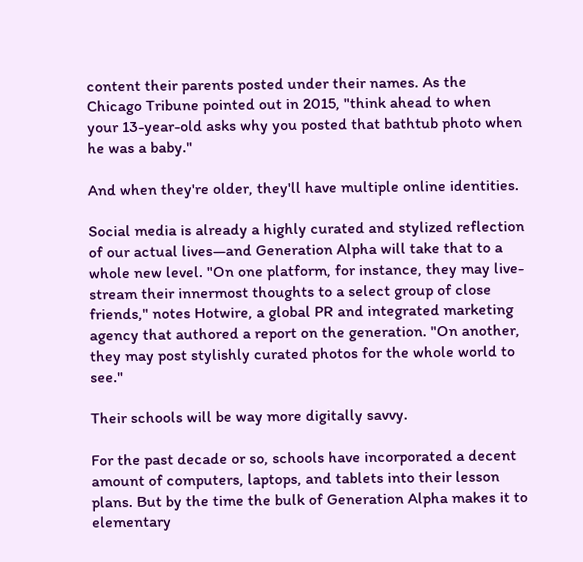content their parents posted under their names. As the Chicago Tribune pointed out in 2015, "think ahead to when your 13-year-old asks why you posted that bathtub photo when he was a baby."

And when they're older, they'll have multiple online identities.

Social media is already a highly curated and stylized reflection of our actual lives—and Generation Alpha will take that to a whole new level. "On one platform, for instance, they may live-stream their innermost thoughts to a select group of close friends," notes Hotwire, a global PR and integrated marketing agency that authored a report on the generation. "On another, they may post stylishly curated photos for the whole world to see."

Their schools will be way more digitally savvy.

For the past decade or so, schools have incorporated a decent amount of computers, laptops, and tablets into their lesson plans. But by the time the bulk of Generation Alpha makes it to elementary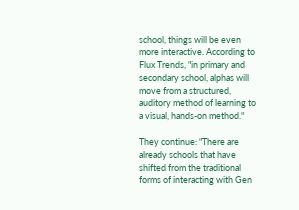school, things will be even more interactive. According to Flux Trends, "in primary and secondary school, alphas will move from a structured, auditory method of learning to a visual, hands-on method."

They continue: "There are already schools that have shifted from the traditional forms of interacting with Gen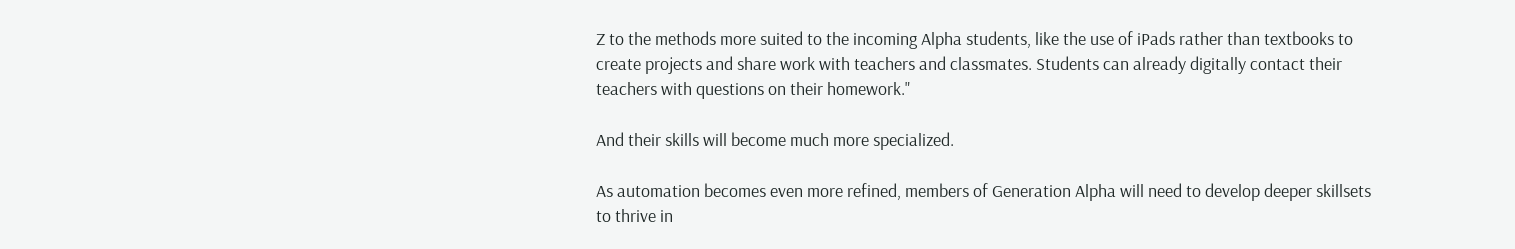Z to the methods more suited to the incoming Alpha students, like the use of iPads rather than textbooks to create projects and share work with teachers and classmates. Students can already digitally contact their teachers with questions on their homework."

And their skills will become much more specialized.

As automation becomes even more refined, members of Generation Alpha will need to develop deeper skillsets to thrive in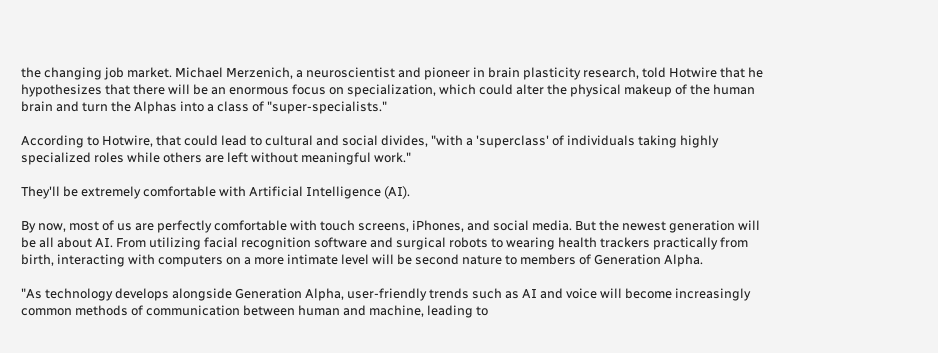the changing job market. Michael Merzenich, a neuroscientist and pioneer in brain plasticity research, told Hotwire that he hypothesizes that there will be an enormous focus on specialization, which could alter the physical makeup of the human brain and turn the Alphas into a class of "super-specialists."

According to Hotwire, that could lead to cultural and social divides, "with a 'superclass' of individuals taking highly specialized roles while others are left without meaningful work."

They'll be extremely comfortable with Artificial Intelligence (AI).

By now, most of us are perfectly comfortable with touch screens, iPhones, and social media. But the newest generation will be all about AI. From utilizing facial recognition software and surgical robots to wearing health trackers practically from birth, interacting with computers on a more intimate level will be second nature to members of Generation Alpha.

"As technology develops alongside Generation Alpha, user-friendly trends such as AI and voice will become increasingly common methods of communication between human and machine, leading to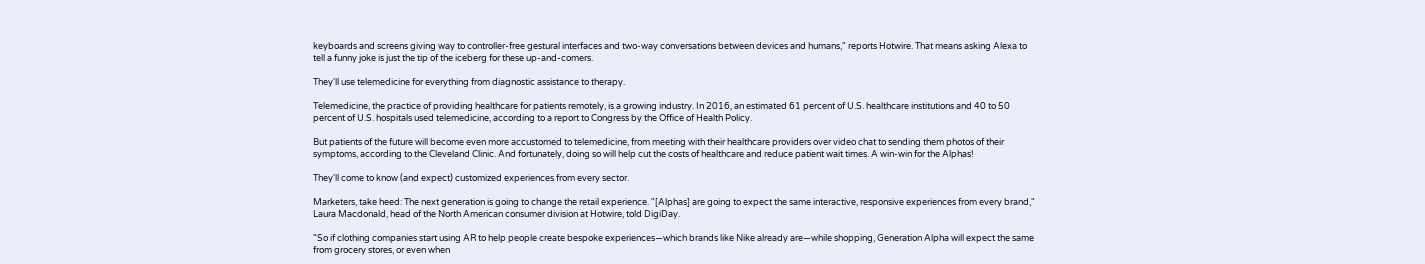keyboards and screens giving way to controller-free gestural interfaces and two-way conversations between devices and humans," reports Hotwire. That means asking Alexa to tell a funny joke is just the tip of the iceberg for these up-and-comers.

They'll use telemedicine for everything from diagnostic assistance to therapy.

Telemedicine, the practice of providing healthcare for patients remotely, is a growing industry. In 2016, an estimated 61 percent of U.S. healthcare institutions and 40 to 50 percent of U.S. hospitals used telemedicine, according to a report to Congress by the Office of Health Policy.

But patients of the future will become even more accustomed to telemedicine, from meeting with their healthcare providers over video chat to sending them photos of their symptoms, according to the Cleveland Clinic. And fortunately, doing so will help cut the costs of healthcare and reduce patient wait times. A win-win for the Alphas!

They'll come to know (and expect) customized experiences from every sector.

Marketers, take heed: The next generation is going to change the retail experience. "[Alphas] are going to expect the same interactive, responsive experiences from every brand," Laura Macdonald, head of the North American consumer division at Hotwire, told DigiDay.

"So if clothing companies start using AR to help people create bespoke experiences—which brands like Nike already are—while shopping, Generation Alpha will expect the same from grocery stores, or even when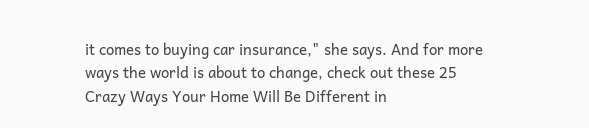it comes to buying car insurance," she says. And for more ways the world is about to change, check out these 25 Crazy Ways Your Home Will Be Different in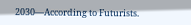2030—According to Futurists.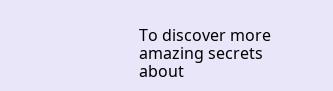To discover more amazing secrets about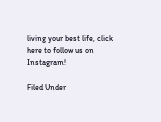living your best life, click here to follow us on Instagram!

Filed Under